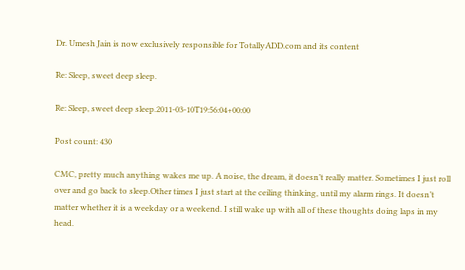Dr. Umesh Jain is now exclusively responsible for TotallyADD.com and its content

Re: Sleep, sweet deep sleep.

Re: Sleep, sweet deep sleep.2011-03-10T19:56:04+00:00

Post count: 430

CMC, pretty much anything wakes me up. A noise, the dream, it doesn’t really matter. Sometimes I just roll over and go back to sleep.Other times I just start at the ceiling thinking, until my alarm rings. It doesn’t matter whether it is a weekday or a weekend. I still wake up with all of these thoughts doing laps in my head.